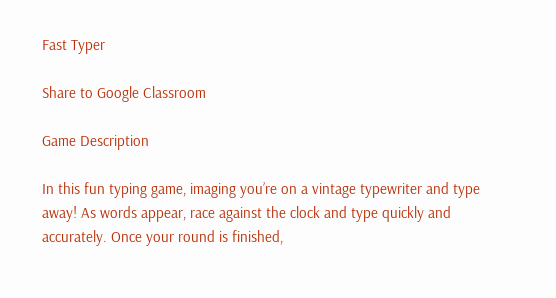Fast Typer

Share to Google Classroom

Game Description

In this fun typing game, imaging you’re on a vintage typewriter and type away! As words appear, race against the clock and type quickly and accurately. Once your round is finished,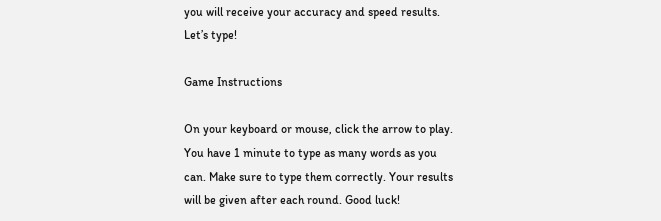you will receive your accuracy and speed results. Let’s type!

Game Instructions

On your keyboard or mouse, click the arrow to play. You have 1 minute to type as many words as you can. Make sure to type them correctly. Your results will be given after each round. Good luck!